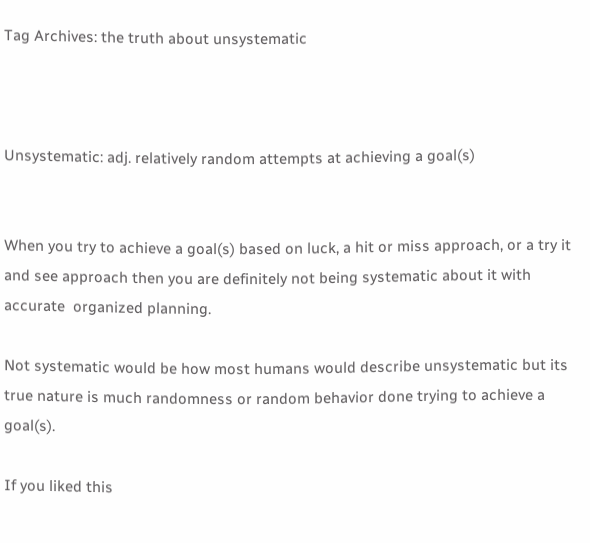Tag Archives: the truth about unsystematic



Unsystematic: adj. relatively random attempts at achieving a goal(s)


When you try to achieve a goal(s) based on luck, a hit or miss approach, or a try it and see approach then you are definitely not being systematic about it with accurate  organized planning.

Not systematic would be how most humans would describe unsystematic but its true nature is much randomness or random behavior done trying to achieve a goal(s).

If you liked this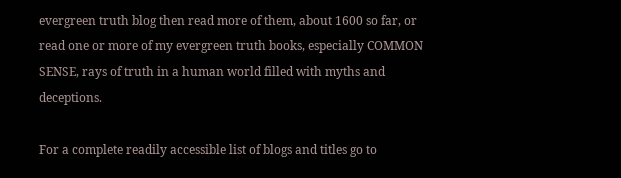evergreen truth blog then read more of them, about 1600 so far, or read one or more of my evergreen truth books, especially COMMON SENSE, rays of truth in a human world filled with myths and deceptions.

For a complete readily accessible list of blogs and titles go to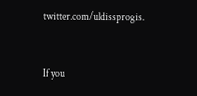twitter.com/uldissprogis.


If you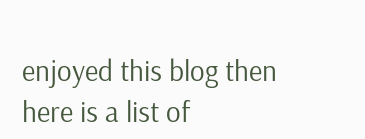enjoyed this blog then here is a list of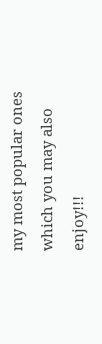my most popular ones which you may also enjoy!!!